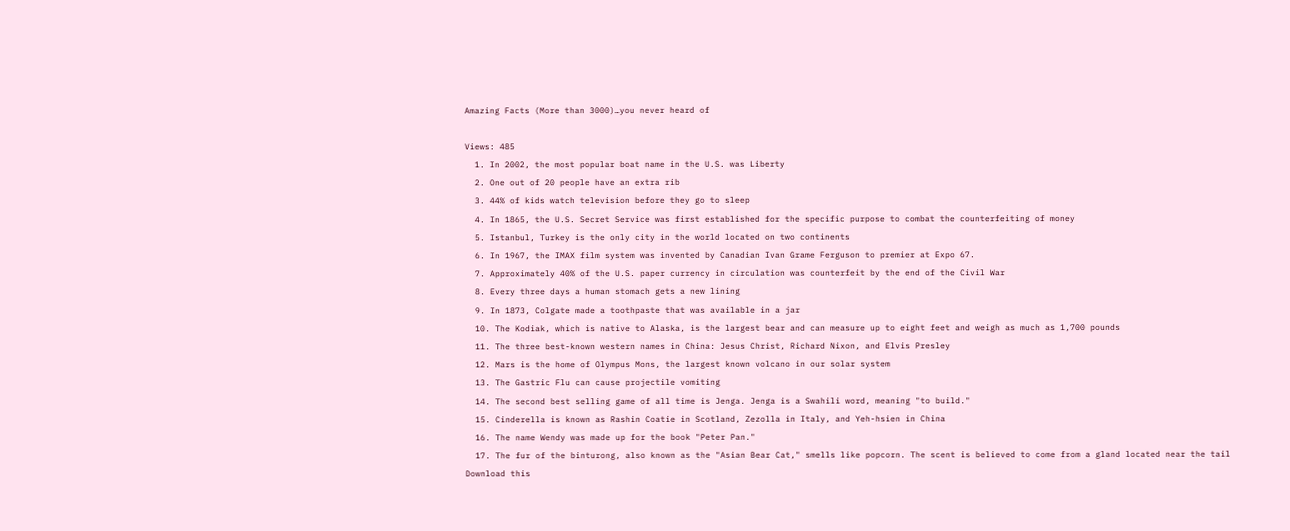Amazing Facts (More than 3000)…you never heard of

Views: 485
  1. In 2002, the most popular boat name in the U.S. was Liberty
  2. One out of 20 people have an extra rib
  3. 44% of kids watch television before they go to sleep
  4. In 1865, the U.S. Secret Service was first established for the specific purpose to combat the counterfeiting of money
  5. Istanbul, Turkey is the only city in the world located on two continents
  6. In 1967, the IMAX film system was invented by Canadian Ivan Grame Ferguson to premier at Expo 67.
  7. Approximately 40% of the U.S. paper currency in circulation was counterfeit by the end of the Civil War
  8. Every three days a human stomach gets a new lining
  9. In 1873, Colgate made a toothpaste that was available in a jar
  10. The Kodiak, which is native to Alaska, is the largest bear and can measure up to eight feet and weigh as much as 1,700 pounds
  11. The three best-known western names in China: Jesus Christ, Richard Nixon, and Elvis Presley
  12. Mars is the home of Olympus Mons, the largest known volcano in our solar system
  13. The Gastric Flu can cause projectile vomiting
  14. The second best selling game of all time is Jenga. Jenga is a Swahili word, meaning "to build."
  15. Cinderella is known as Rashin Coatie in Scotland, Zezolla in Italy, and Yeh-hsien in China
  16. The name Wendy was made up for the book "Peter Pan."
  17. The fur of the binturong, also known as the "Asian Bear Cat," smells like popcorn. The scent is believed to come from a gland located near the tail
Download this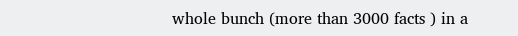whole bunch (more than 3000 facts ) in a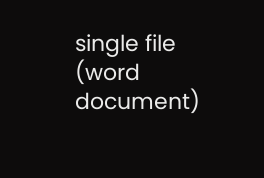single file (word document)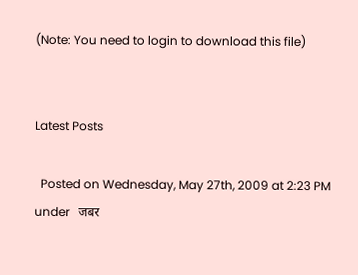(Note: You need to login to download this file)


Latest Posts

  Posted on Wednesday, May 27th, 2009 at 2:23 PM under   जबर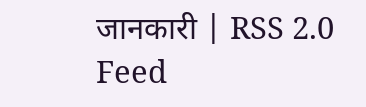जानकारी | RSS 2.0 Feed